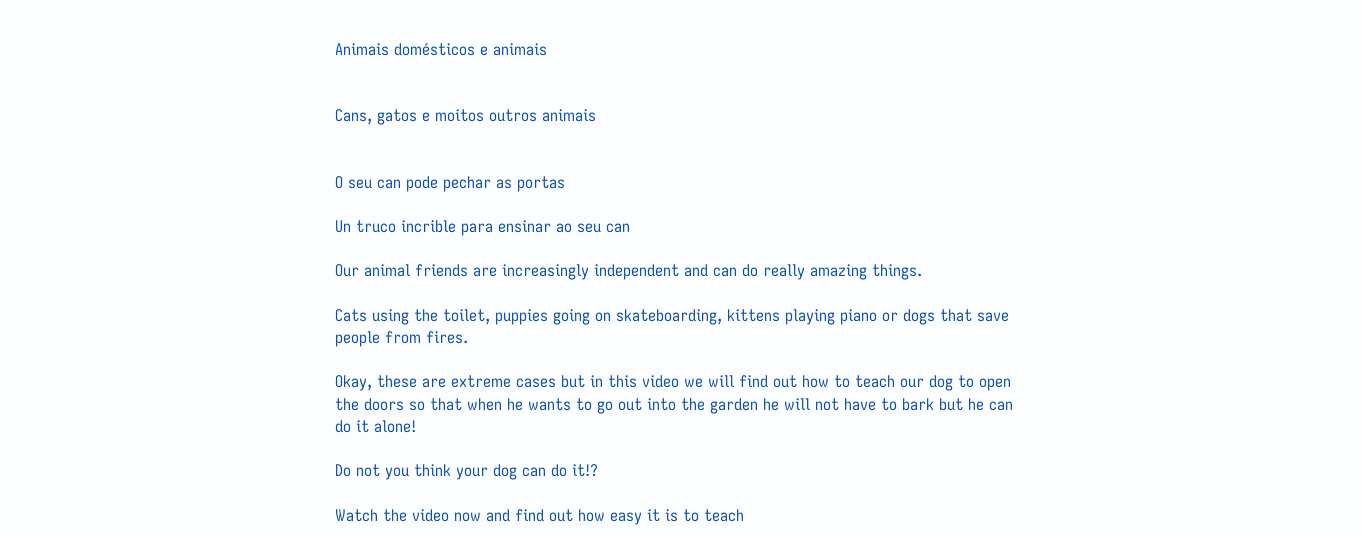Animais domésticos e animais


Cans, gatos e moitos outros animais


O seu can pode pechar as portas

Un truco incrible para ensinar ao seu can

Our animal friends are increasingly independent and can do really amazing things.

Cats using the toilet, puppies going on skateboarding, kittens playing piano or dogs that save people from fires.

Okay, these are extreme cases but in this video we will find out how to teach our dog to open the doors so that when he wants to go out into the garden he will not have to bark but he can do it alone!

Do not you think your dog can do it!?

Watch the video now and find out how easy it is to teach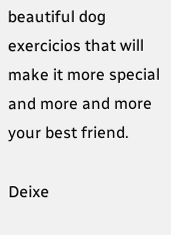beautiful dog exercicios that will make it more special and more and more your best friend.

Deixe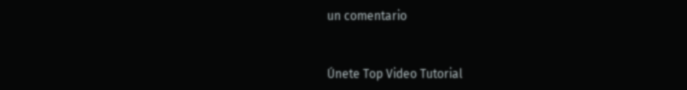un comentario


Únete Top Video Tutorial